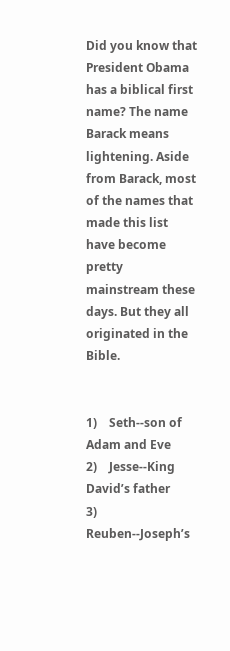Did you know that President Obama has a biblical first name? The name Barack means lightening. Aside from Barack, most of the names that made this list have become pretty mainstream these days. But they all originated in the Bible.


1)    Seth--son of Adam and Eve
2)    Jesse--King David’s father
3)    Reuben--Joseph’s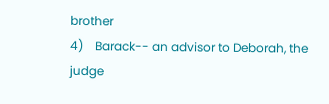brother
4)    Barack-- an advisor to Deborah, the judge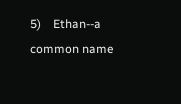5)    Ethan--a common name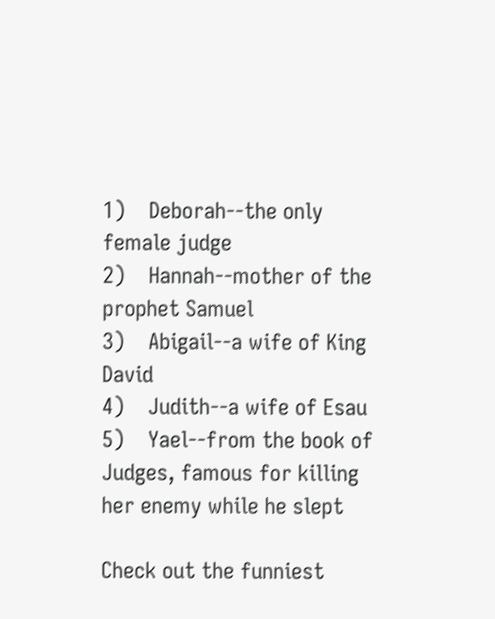1)    Deborah--the only female judge
2)    Hannah--mother of the prophet Samuel
3)    Abigail--a wife of King David
4)    Judith--a wife of Esau
5)    Yael--from the book of Judges, famous for killing her enemy while he slept

Check out the funniest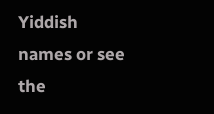Yiddish names or see the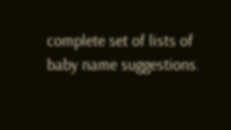complete set of lists of baby name suggestions.